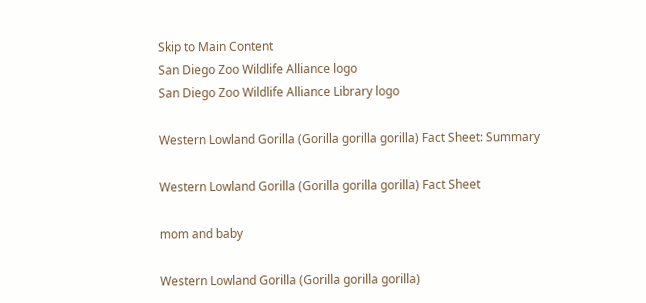Skip to Main Content
San Diego Zoo Wildlife Alliance logo
San Diego Zoo Wildlife Alliance Library logo

Western Lowland Gorilla (Gorilla gorilla gorilla) Fact Sheet: Summary

Western Lowland Gorilla (Gorilla gorilla gorilla) Fact Sheet

mom and baby

Western Lowland Gorilla (Gorilla gorilla gorilla)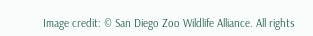Image credit: © San Diego Zoo Wildlife Alliance. All rights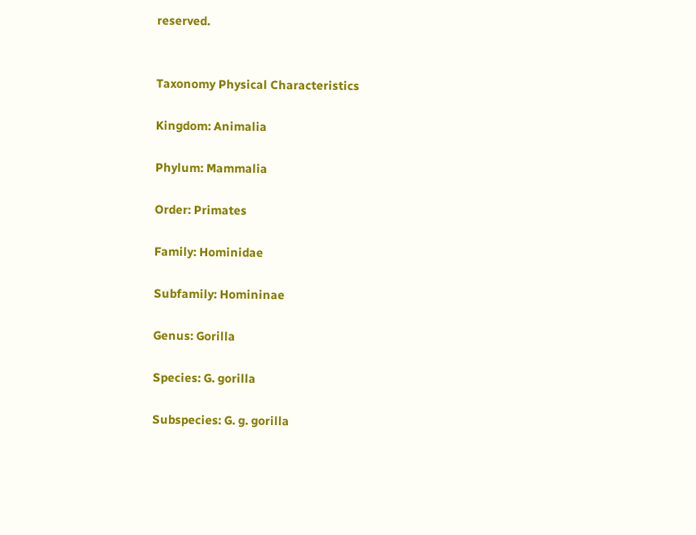reserved.


Taxonomy Physical Characteristics

Kingdom: Animalia

Phylum: Mammalia

Order: Primates

Family: Hominidae

Subfamily: Homininae

Genus: Gorilla

Species: G. gorilla

Subspecies: G. g. gorilla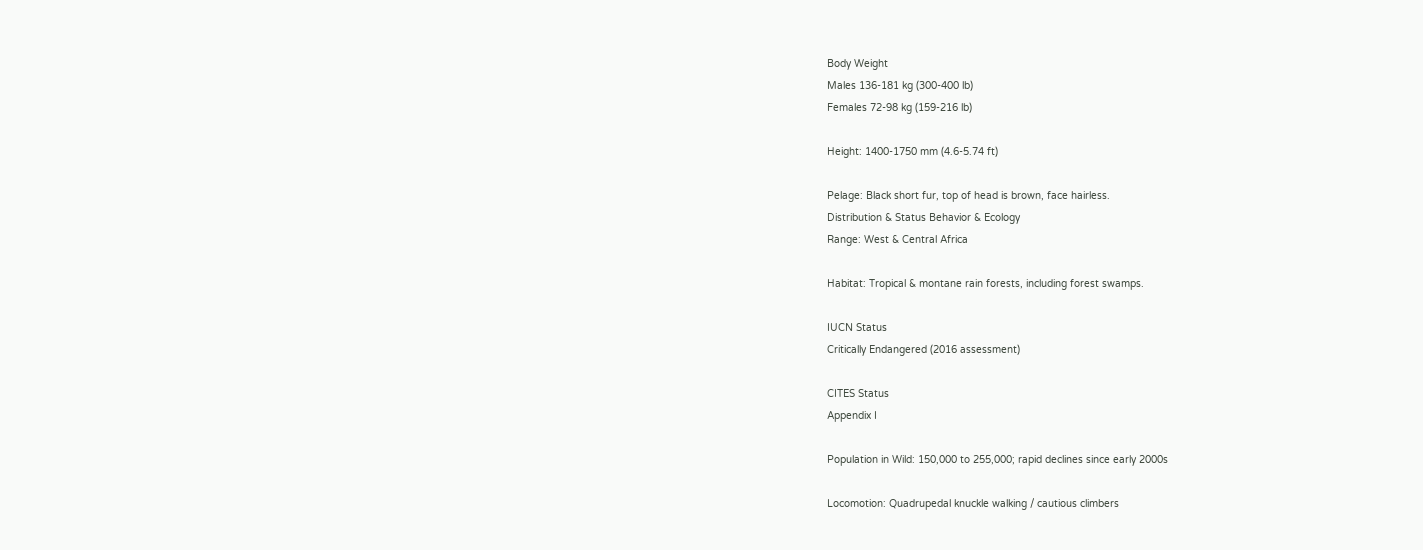Body Weight
Males 136-181 kg (300-400 lb)
Females 72-98 kg (159-216 lb)

Height: 1400-1750 mm (4.6-5.74 ft)

Pelage: Black short fur, top of head is brown, face hairless.
Distribution & Status Behavior & Ecology
Range: West & Central Africa

Habitat: Tropical & montane rain forests, including forest swamps.

IUCN Status
Critically Endangered (2016 assessment)

CITES Status
Appendix I

Population in Wild: 150,000 to 255,000; rapid declines since early 2000s

Locomotion: Quadrupedal knuckle walking / cautious climbers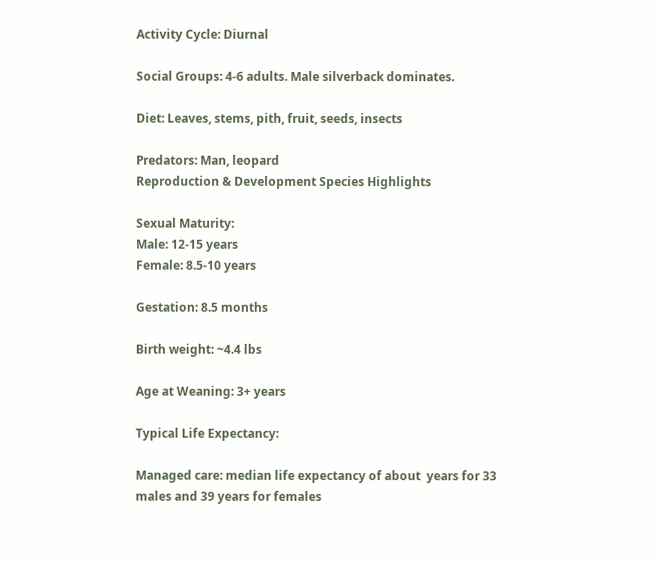Activity Cycle: Diurnal

Social Groups: 4-6 adults. Male silverback dominates.

Diet: Leaves, stems, pith, fruit, seeds, insects

Predators: Man, leopard
Reproduction & Development Species Highlights

Sexual Maturity:
Male: 12-15 years
Female: 8.5-10 years

Gestation: 8.5 months

Birth weight: ~4.4 lbs

Age at Weaning: 3+ years

Typical Life Expectancy:

Managed care: median life expectancy of about  years for 33 males and 39 years for females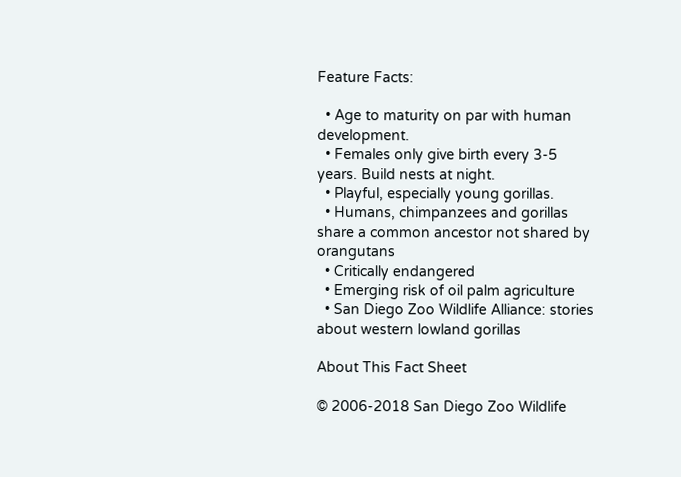Feature Facts:

  • Age to maturity on par with human development.
  • Females only give birth every 3-5 years. Build nests at night.
  • Playful, especially young gorillas.
  • Humans, chimpanzees and gorillas share a common ancestor not shared by orangutans
  • Critically endangered
  • Emerging risk of oil palm agriculture
  • San Diego Zoo Wildlife Alliance: stories about western lowland gorillas

About This Fact Sheet

© 2006-2018 San Diego Zoo Wildlife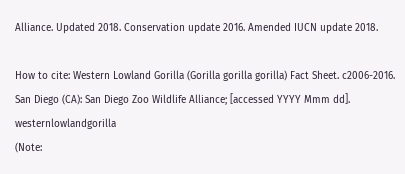Alliance. Updated 2018. Conservation update 2016. Amended IUCN update 2018.

How to cite: Western Lowland Gorilla (Gorilla gorilla gorilla) Fact Sheet. c2006-2016. San Diego (CA): San Diego Zoo Wildlife Alliance; [accessed YYYY Mmm dd]. westernlowlandgorilla
(Note: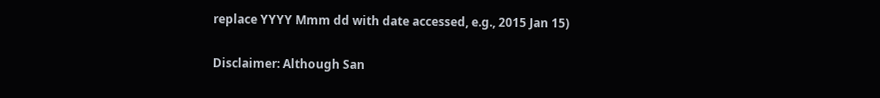replace YYYY Mmm dd with date accessed, e.g., 2015 Jan 15)

Disclaimer: Although San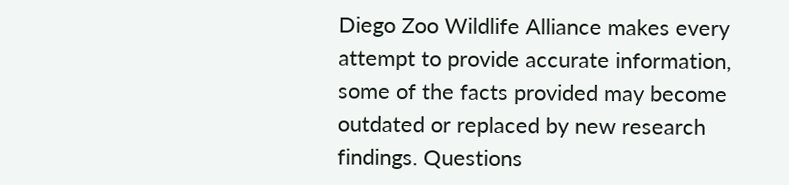Diego Zoo Wildlife Alliance makes every attempt to provide accurate information, some of the facts provided may become outdated or replaced by new research findings. Questions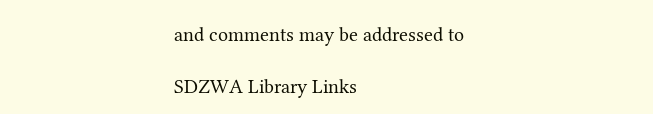and comments may be addressed to

SDZWA Library Links